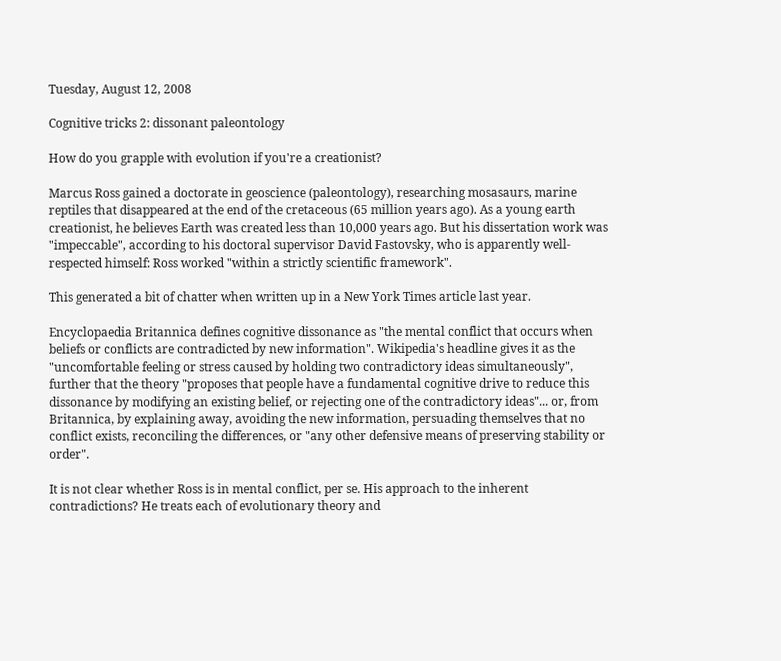Tuesday, August 12, 2008

Cognitive tricks 2: dissonant paleontology

How do you grapple with evolution if you're a creationist?

Marcus Ross gained a doctorate in geoscience (paleontology), researching mosasaurs, marine reptiles that disappeared at the end of the cretaceous (65 million years ago). As a young earth creationist, he believes Earth was created less than 10,000 years ago. But his dissertation work was "impeccable", according to his doctoral supervisor David Fastovsky, who is apparently well-respected himself: Ross worked "within a strictly scientific framework".

This generated a bit of chatter when written up in a New York Times article last year.

Encyclopaedia Britannica defines cognitive dissonance as "the mental conflict that occurs when beliefs or conflicts are contradicted by new information". Wikipedia's headline gives it as the "uncomfortable feeling or stress caused by holding two contradictory ideas simultaneously", further that the theory "proposes that people have a fundamental cognitive drive to reduce this dissonance by modifying an existing belief, or rejecting one of the contradictory ideas"... or, from Britannica, by explaining away, avoiding the new information, persuading themselves that no conflict exists, reconciling the differences, or "any other defensive means of preserving stability or order".

It is not clear whether Ross is in mental conflict, per se. His approach to the inherent contradictions? He treats each of evolutionary theory and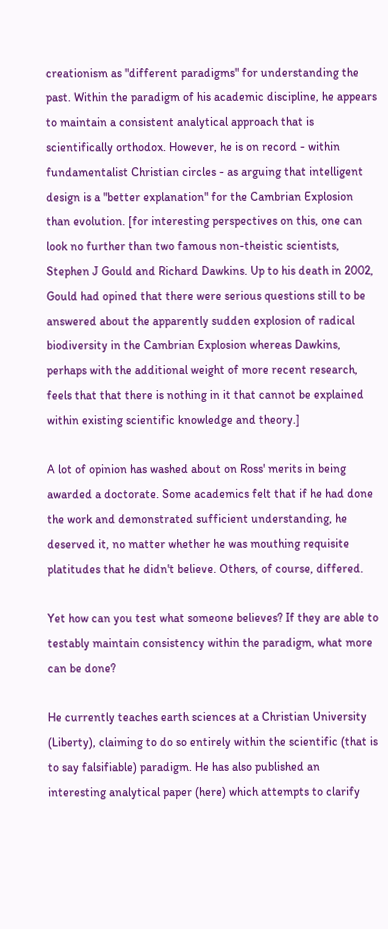creationism as "different paradigms" for understanding the past. Within the paradigm of his academic discipline, he appears to maintain a consistent analytical approach that is scientifically orthodox. However, he is on record - within fundamentalist Christian circles - as arguing that intelligent design is a "better explanation" for the Cambrian Explosion than evolution. [for interesting perspectives on this, one can look no further than two famous non-theistic scientists, Stephen J Gould and Richard Dawkins. Up to his death in 2002, Gould had opined that there were serious questions still to be answered about the apparently sudden explosion of radical biodiversity in the Cambrian Explosion whereas Dawkins, perhaps with the additional weight of more recent research, feels that that there is nothing in it that cannot be explained within existing scientific knowledge and theory.]

A lot of opinion has washed about on Ross' merits in being awarded a doctorate. Some academics felt that if he had done the work and demonstrated sufficient understanding, he deserved it, no matter whether he was mouthing requisite platitudes that he didn't believe. Others, of course, differed.

Yet how can you test what someone believes? If they are able to testably maintain consistency within the paradigm, what more can be done?

He currently teaches earth sciences at a Christian University (Liberty), claiming to do so entirely within the scientific (that is to say falsifiable) paradigm. He has also published an interesting analytical paper (here) which attempts to clarify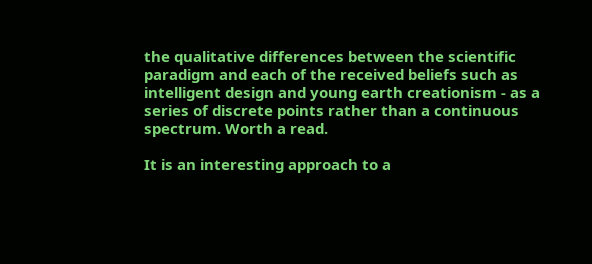the qualitative differences between the scientific paradigm and each of the received beliefs such as intelligent design and young earth creationism - as a series of discrete points rather than a continuous spectrum. Worth a read.

It is an interesting approach to a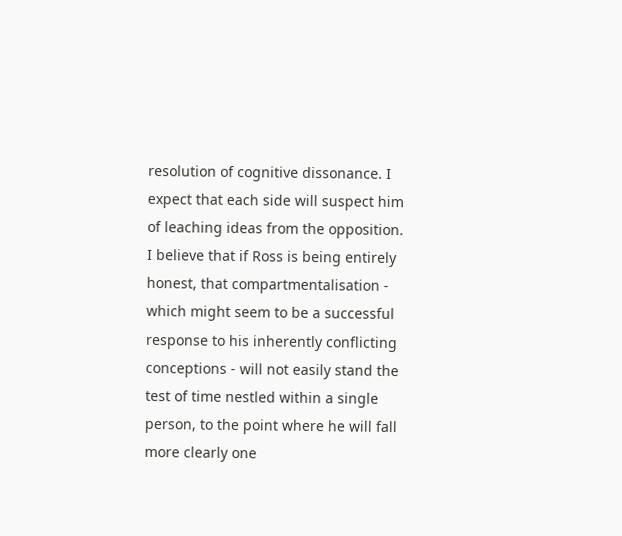resolution of cognitive dissonance. I expect that each side will suspect him of leaching ideas from the opposition. I believe that if Ross is being entirely honest, that compartmentalisation - which might seem to be a successful response to his inherently conflicting conceptions - will not easily stand the test of time nestled within a single person, to the point where he will fall more clearly one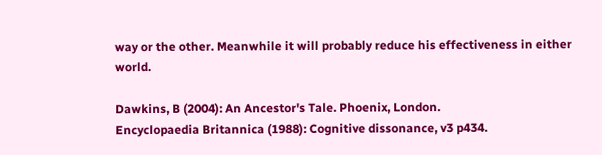way or the other. Meanwhile it will probably reduce his effectiveness in either world.

Dawkins, B (2004): An Ancestor's Tale. Phoenix, London.
Encyclopaedia Britannica (1988): Cognitive dissonance, v3 p434.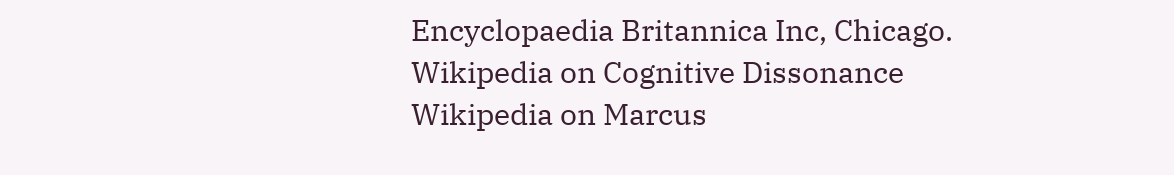Encyclopaedia Britannica Inc, Chicago.
Wikipedia on Cognitive Dissonance
Wikipedia on Marcus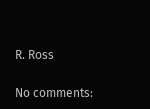R. Ross

No comments: